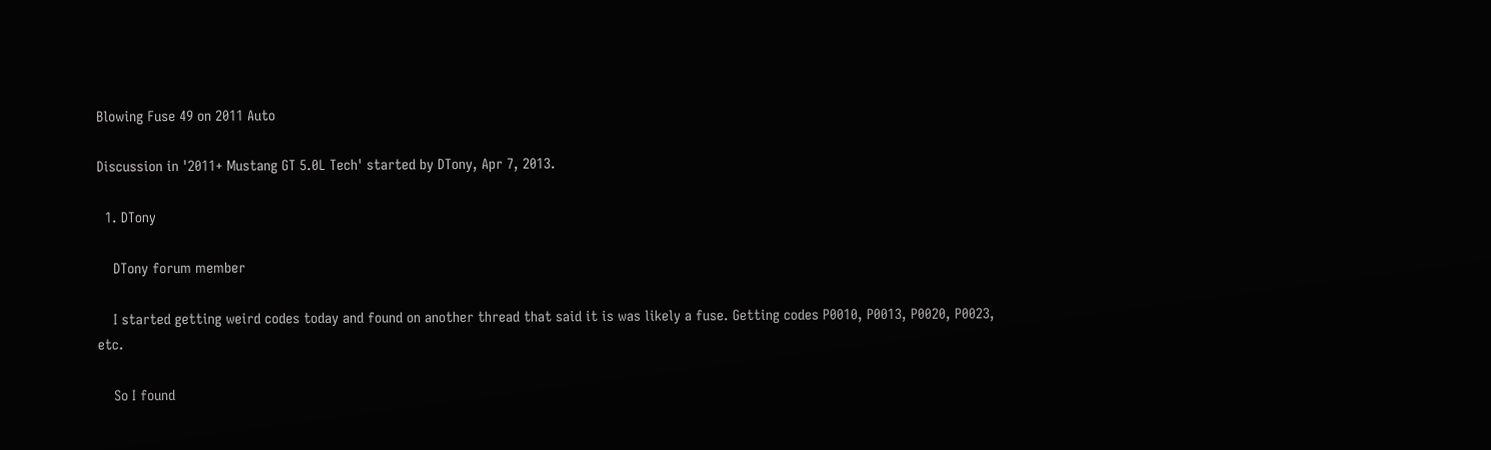Blowing Fuse 49 on 2011 Auto

Discussion in '2011+ Mustang GT 5.0L Tech' started by DTony, Apr 7, 2013.

  1. DTony

    DTony forum member

    I started getting weird codes today and found on another thread that said it is was likely a fuse. Getting codes P0010, P0013, P0020, P0023, etc.

    So I found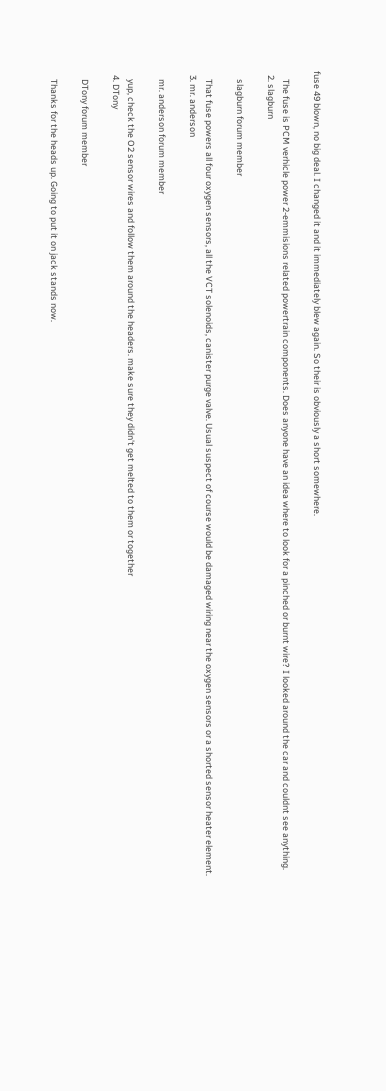fuse 49 blown, no big deal. I changed it and it immediately blew again. So their is obviously a short somewhere.

    The fuse is PCM verhicle power 2-emmisions related powertrain components. Does anyone have an idea where to look for a pinched or burnt wire? I looked around the car and couldnt see anything.
  2. slagburn

    slagburn forum member

    That fuse powers all four oxygen sensors, all the VCT solenoids, canister purge valve. Usual suspect of course would be damaged wiring near the oxygen sensors or a shorted sensor heater element.
  3. mr. anderson

    mr. anderson forum member

    yup, check the O2 sensor wires and follow them around the headers. make sure they didn't get melted to them or together
  4. DTony

    DTony forum member

    Thanks for the heads up. Going to put it on jack stands now.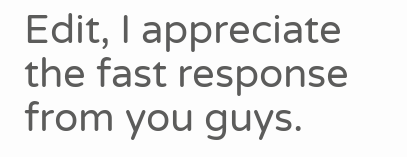Edit, I appreciate the fast response from you guys.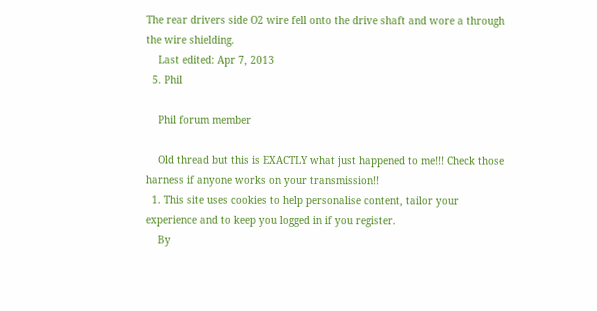The rear drivers side O2 wire fell onto the drive shaft and wore a through the wire shielding.
    Last edited: Apr 7, 2013
  5. Phil

    Phil forum member

    Old thread but this is EXACTLY what just happened to me!!! Check those harness if anyone works on your transmission!!
  1. This site uses cookies to help personalise content, tailor your experience and to keep you logged in if you register.
    By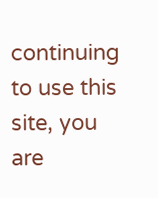continuing to use this site, you are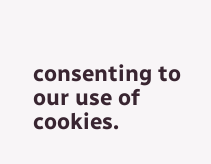consenting to our use of cookies.